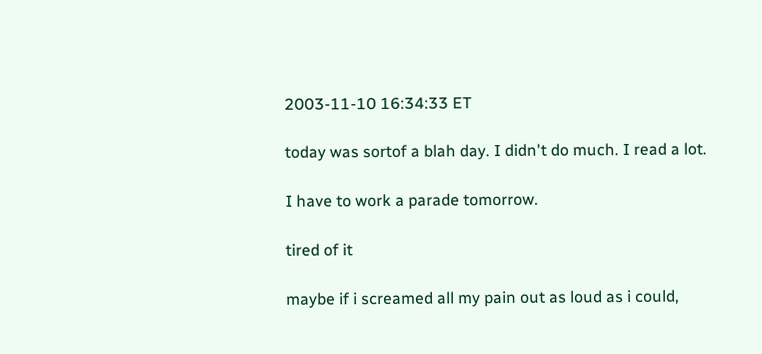2003-11-10 16:34:33 ET

today was sortof a blah day. I didn't do much. I read a lot.

I have to work a parade tomorrow.

tired of it

maybe if i screamed all my pain out as loud as i could,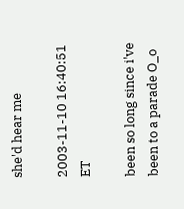she'd hear me

2003-11-10 16:40:51 ET

been so long since i've been to a parade O_o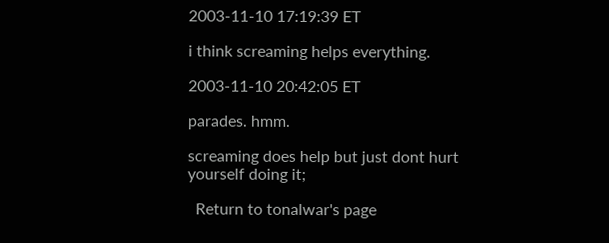2003-11-10 17:19:39 ET

i think screaming helps everything.

2003-11-10 20:42:05 ET

parades. hmm.

screaming does help but just dont hurt yourself doing it;

  Return to tonalwar's page